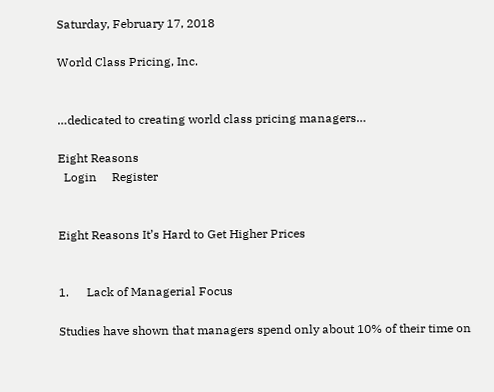Saturday, February 17, 2018

World Class Pricing, Inc.


…dedicated to creating world class pricing managers…

Eight Reasons
  Login     Register


Eight Reasons It’s Hard to Get Higher Prices


1.      Lack of Managerial Focus

Studies have shown that managers spend only about 10% of their time on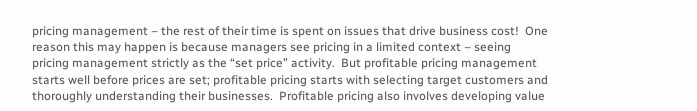pricing management – the rest of their time is spent on issues that drive business cost!  One reason this may happen is because managers see pricing in a limited context – seeing pricing management strictly as the “set price” activity.  But profitable pricing management starts well before prices are set; profitable pricing starts with selecting target customers and thoroughly understanding their businesses.  Profitable pricing also involves developing value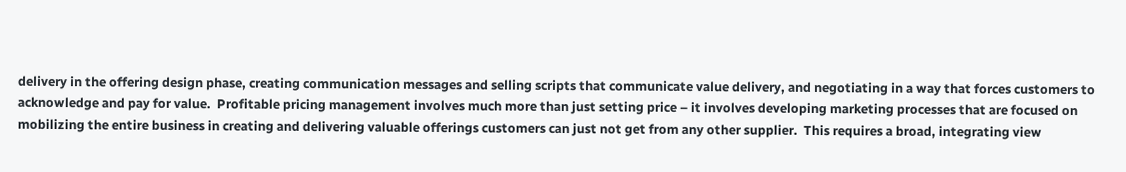delivery in the offering design phase, creating communication messages and selling scripts that communicate value delivery, and negotiating in a way that forces customers to acknowledge and pay for value.  Profitable pricing management involves much more than just setting price – it involves developing marketing processes that are focused on mobilizing the entire business in creating and delivering valuable offerings customers can just not get from any other supplier.  This requires a broad, integrating view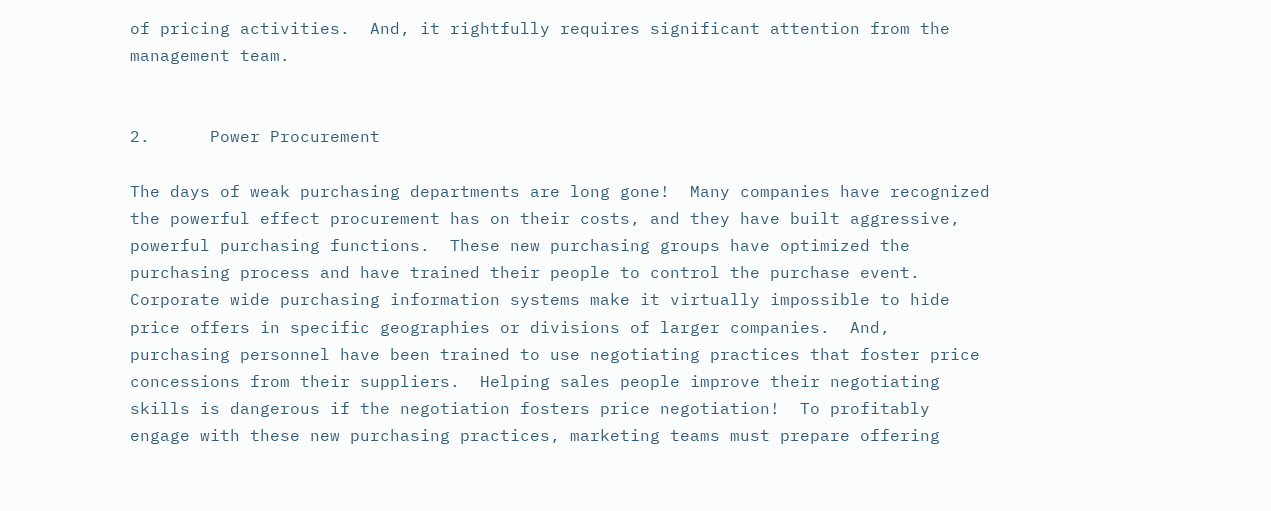of pricing activities.  And, it rightfully requires significant attention from the management team.


2.      Power Procurement

The days of weak purchasing departments are long gone!  Many companies have recognized the powerful effect procurement has on their costs, and they have built aggressive, powerful purchasing functions.  These new purchasing groups have optimized the purchasing process and have trained their people to control the purchase event.  Corporate wide purchasing information systems make it virtually impossible to hide price offers in specific geographies or divisions of larger companies.  And, purchasing personnel have been trained to use negotiating practices that foster price concessions from their suppliers.  Helping sales people improve their negotiating skills is dangerous if the negotiation fosters price negotiation!  To profitably engage with these new purchasing practices, marketing teams must prepare offering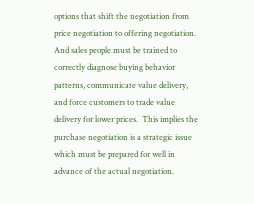options that shift the negotiation from price negotiation to offering negotiation.  And sales people must be trained to correctly diagnose buying behavior patterns, communicate value delivery, and force customers to trade value delivery for lower prices.  This implies the purchase negotiation is a strategic issue which must be prepared for well in advance of the actual negotiation.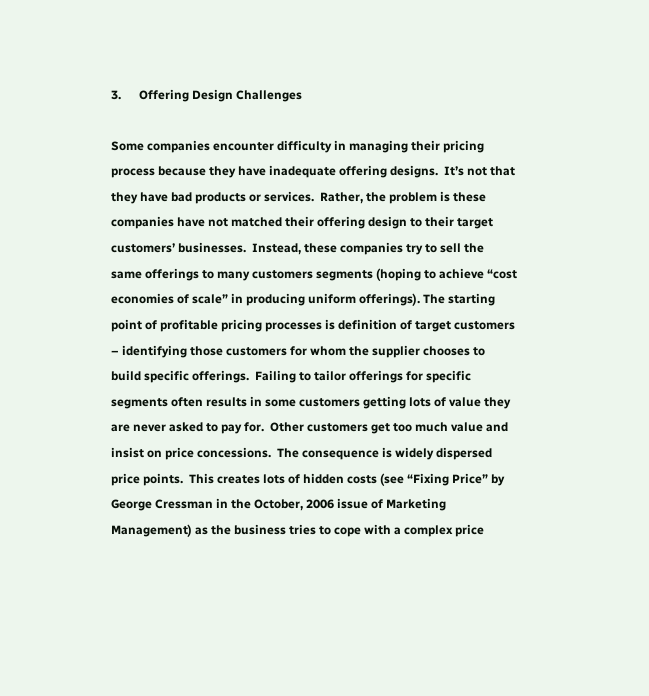3.      Offering Design Challenges

Some companies encounter difficulty in managing their pricing process because they have inadequate offering designs.  It’s not that they have bad products or services.  Rather, the problem is these companies have not matched their offering design to their target customers’ businesses.  Instead, these companies try to sell the same offerings to many customers segments (hoping to achieve “cost economies of scale” in producing uniform offerings). The starting point of profitable pricing processes is definition of target customers – identifying those customers for whom the supplier chooses to build specific offerings.  Failing to tailor offerings for specific segments often results in some customers getting lots of value they are never asked to pay for.  Other customers get too much value and insist on price concessions.  The consequence is widely dispersed price points.  This creates lots of hidden costs (see “Fixing Price” by George Cressman in the October, 2006 issue of Marketing Management) as the business tries to cope with a complex price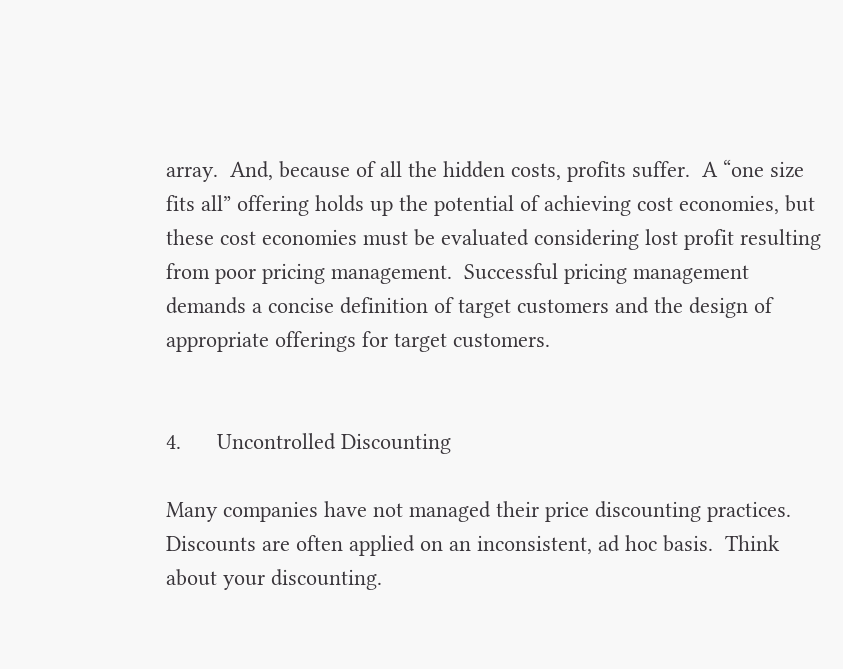array.  And, because of all the hidden costs, profits suffer.  A “one size fits all” offering holds up the potential of achieving cost economies, but these cost economies must be evaluated considering lost profit resulting from poor pricing management.  Successful pricing management demands a concise definition of target customers and the design of appropriate offerings for target customers.


4.      Uncontrolled Discounting

Many companies have not managed their price discounting practices.  Discounts are often applied on an inconsistent, ad hoc basis.  Think about your discounting.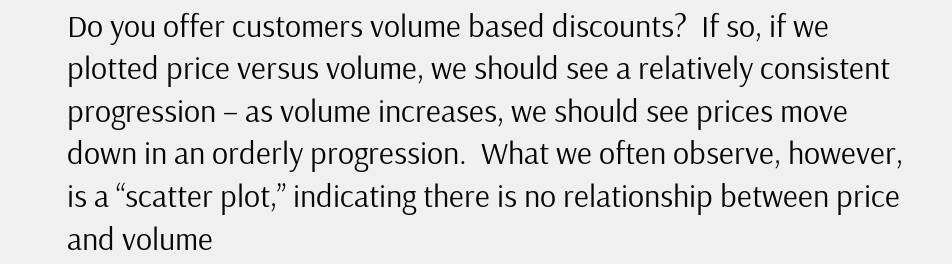Do you offer customers volume based discounts?  If so, if we plotted price versus volume, we should see a relatively consistent progression – as volume increases, we should see prices move down in an orderly progression.  What we often observe, however, is a “scatter plot,” indicating there is no relationship between price and volume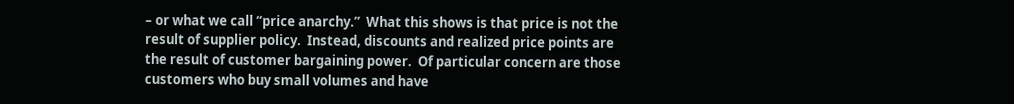– or what we call “price anarchy.”  What this shows is that price is not the result of supplier policy.  Instead, discounts and realized price points are the result of customer bargaining power.  Of particular concern are those customers who buy small volumes and have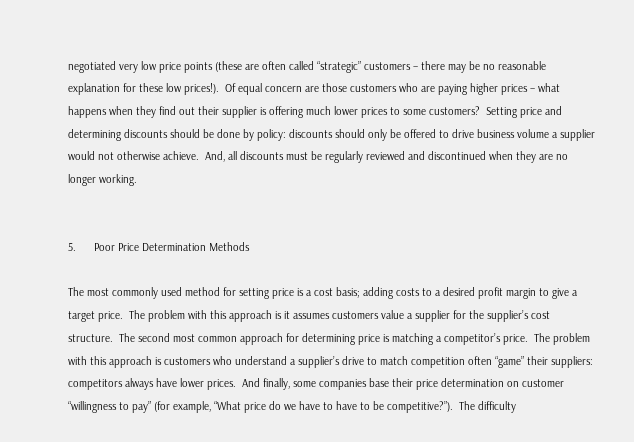negotiated very low price points (these are often called “strategic” customers – there may be no reasonable explanation for these low prices!).  Of equal concern are those customers who are paying higher prices – what happens when they find out their supplier is offering much lower prices to some customers?  Setting price and determining discounts should be done by policy: discounts should only be offered to drive business volume a supplier would not otherwise achieve.  And, all discounts must be regularly reviewed and discontinued when they are no longer working.


5.      Poor Price Determination Methods

The most commonly used method for setting price is a cost basis; adding costs to a desired profit margin to give a target price.  The problem with this approach is it assumes customers value a supplier for the supplier’s cost structure.  The second most common approach for determining price is matching a competitor’s price.  The problem with this approach is customers who understand a supplier’s drive to match competition often “game” their suppliers: competitors always have lower prices.  And finally, some companies base their price determination on customer “willingness to pay” (for example, “What price do we have to have to be competitive?”).  The difficulty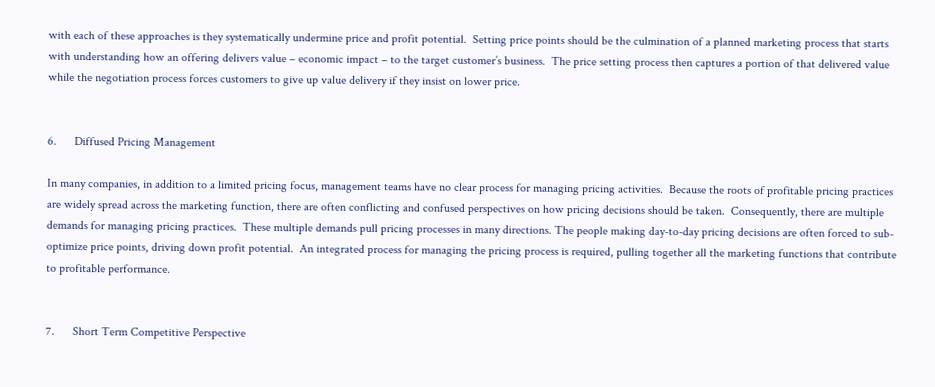with each of these approaches is they systematically undermine price and profit potential.  Setting price points should be the culmination of a planned marketing process that starts with understanding how an offering delivers value – economic impact – to the target customer’s business.  The price setting process then captures a portion of that delivered value while the negotiation process forces customers to give up value delivery if they insist on lower price.


6.      Diffused Pricing Management

In many companies, in addition to a limited pricing focus, management teams have no clear process for managing pricing activities.  Because the roots of profitable pricing practices are widely spread across the marketing function, there are often conflicting and confused perspectives on how pricing decisions should be taken.  Consequently, there are multiple demands for managing pricing practices.  These multiple demands pull pricing processes in many directions. The people making day-to-day pricing decisions are often forced to sub-optimize price points, driving down profit potential.  An integrated process for managing the pricing process is required, pulling together all the marketing functions that contribute to profitable performance.


7.      Short Term Competitive Perspective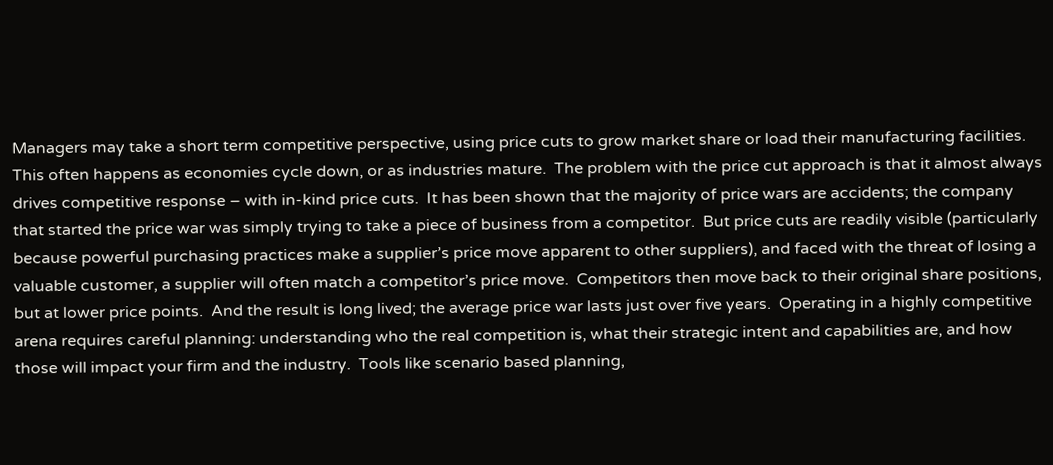Managers may take a short term competitive perspective, using price cuts to grow market share or load their manufacturing facilities.  This often happens as economies cycle down, or as industries mature.  The problem with the price cut approach is that it almost always drives competitive response – with in-kind price cuts.  It has been shown that the majority of price wars are accidents; the company that started the price war was simply trying to take a piece of business from a competitor.  But price cuts are readily visible (particularly because powerful purchasing practices make a supplier’s price move apparent to other suppliers), and faced with the threat of losing a valuable customer, a supplier will often match a competitor’s price move.  Competitors then move back to their original share positions, but at lower price points.  And the result is long lived; the average price war lasts just over five years.  Operating in a highly competitive arena requires careful planning: understanding who the real competition is, what their strategic intent and capabilities are, and how those will impact your firm and the industry.  Tools like scenario based planning,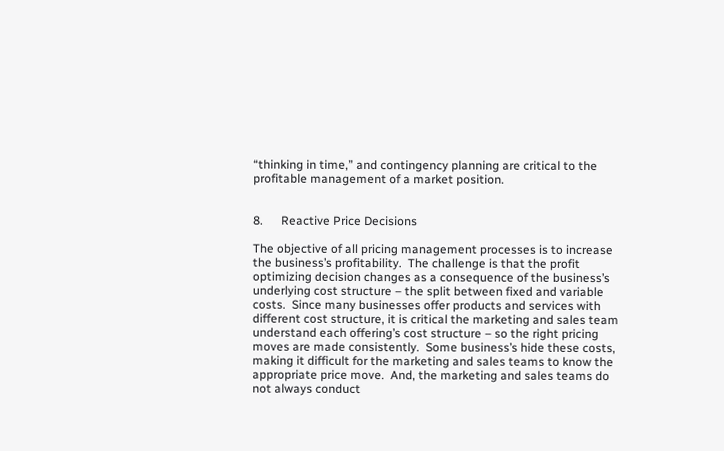“thinking in time,” and contingency planning are critical to the profitable management of a market position.


8.      Reactive Price Decisions

The objective of all pricing management processes is to increase the business’s profitability.  The challenge is that the profit optimizing decision changes as a consequence of the business’s underlying cost structure – the split between fixed and variable costs.  Since many businesses offer products and services with different cost structure, it is critical the marketing and sales team understand each offering’s cost structure – so the right pricing moves are made consistently.  Some business’s hide these costs, making it difficult for the marketing and sales teams to know the appropriate price move.  And, the marketing and sales teams do not always conduct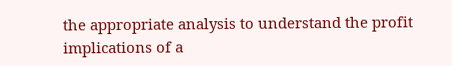the appropriate analysis to understand the profit implications of a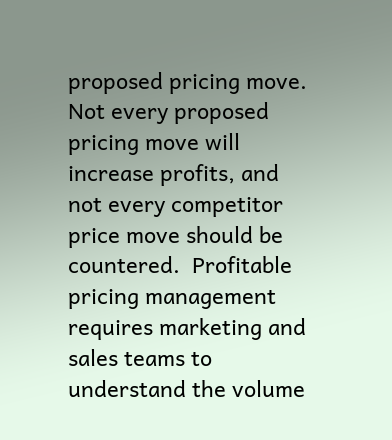proposed pricing move.  Not every proposed pricing move will increase profits, and not every competitor price move should be countered.  Profitable pricing management requires marketing and sales teams to understand the volume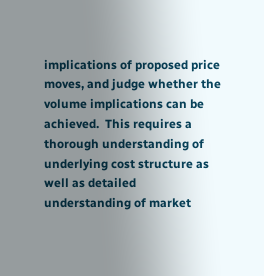implications of proposed price moves, and judge whether the volume implications can be achieved.  This requires a thorough understanding of underlying cost structure as well as detailed understanding of market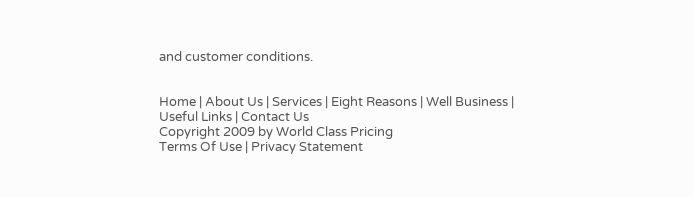and customer conditions.


Home | About Us | Services | Eight Reasons | Well Business | Useful Links | Contact Us
Copyright 2009 by World Class Pricing
Terms Of Use | Privacy Statement